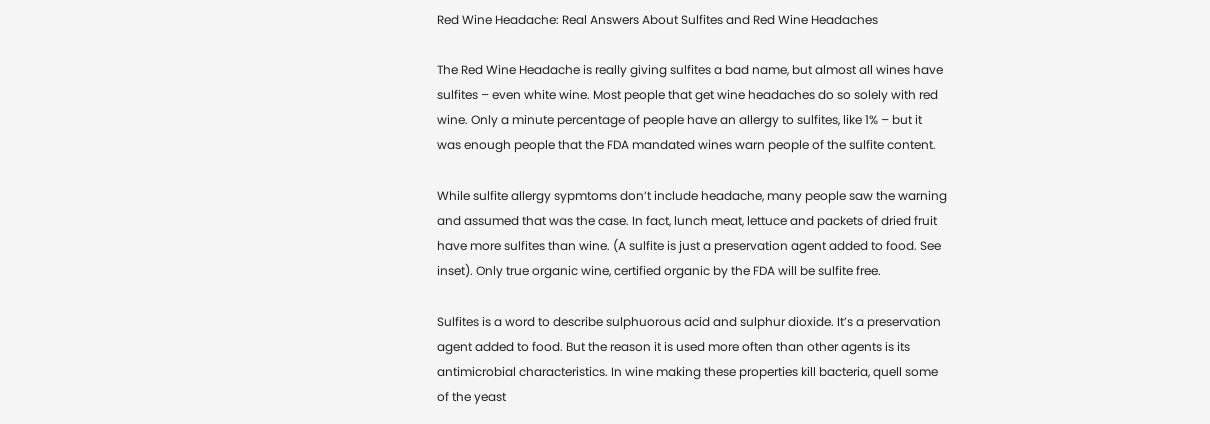Red Wine Headache: Real Answers About Sulfites and Red Wine Headaches

The Red Wine Headache is really giving sulfites a bad name, but almost all wines have sulfites – even white wine. Most people that get wine headaches do so solely with red wine. Only a minute percentage of people have an allergy to sulfites, like 1% – but it was enough people that the FDA mandated wines warn people of the sulfite content.

While sulfite allergy sypmtoms don’t include headache, many people saw the warning and assumed that was the case. In fact, lunch meat, lettuce and packets of dried fruit have more sulfites than wine. (A sulfite is just a preservation agent added to food. See inset). Only true organic wine, certified organic by the FDA will be sulfite free.

Sulfites is a word to describe sulphuorous acid and sulphur dioxide. It’s a preservation agent added to food. But the reason it is used more often than other agents is its antimicrobial characteristics. In wine making these properties kill bacteria, quell some of the yeast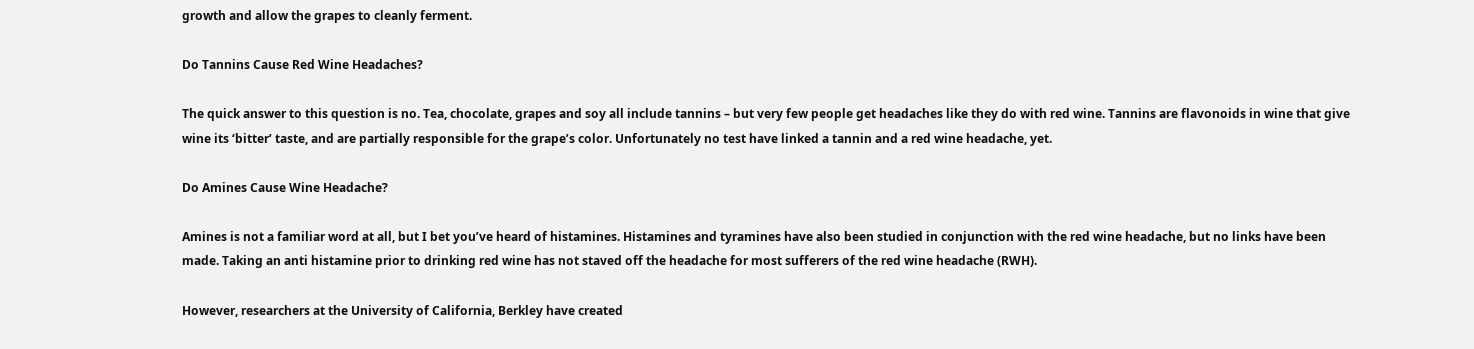growth and allow the grapes to cleanly ferment.

Do Tannins Cause Red Wine Headaches?

The quick answer to this question is no. Tea, chocolate, grapes and soy all include tannins – but very few people get headaches like they do with red wine. Tannins are flavonoids in wine that give wine its ‘bitter’ taste, and are partially responsible for the grape’s color. Unfortunately no test have linked a tannin and a red wine headache, yet.

Do Amines Cause Wine Headache?

Amines is not a familiar word at all, but I bet you’ve heard of histamines. Histamines and tyramines have also been studied in conjunction with the red wine headache, but no links have been made. Taking an anti histamine prior to drinking red wine has not staved off the headache for most sufferers of the red wine headache (RWH).

However, researchers at the University of California, Berkley have created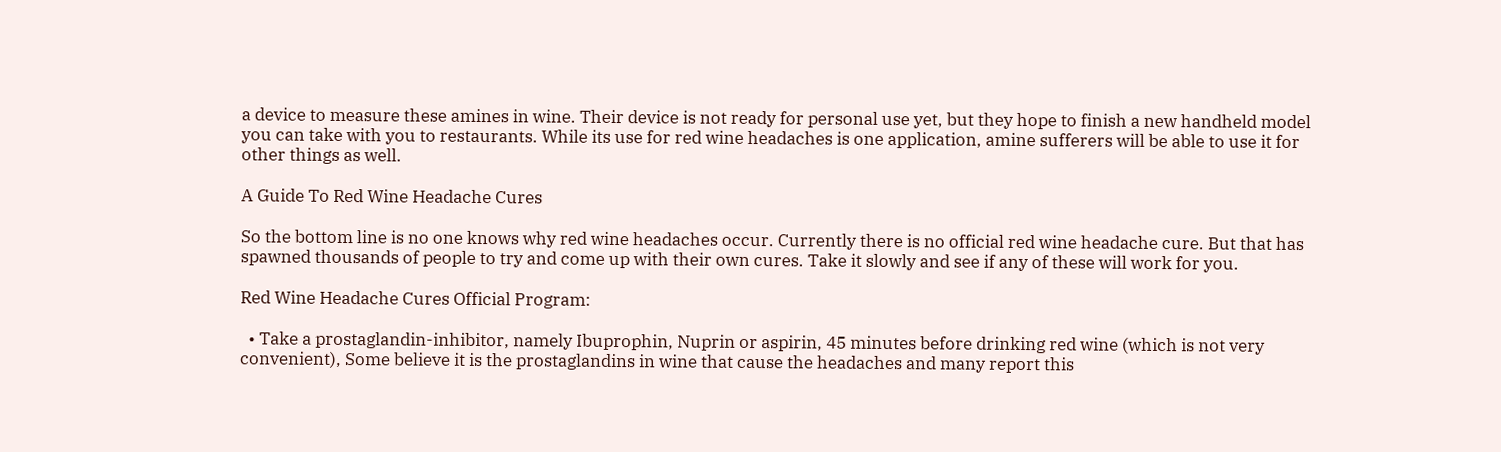a device to measure these amines in wine. Their device is not ready for personal use yet, but they hope to finish a new handheld model you can take with you to restaurants. While its use for red wine headaches is one application, amine sufferers will be able to use it for other things as well.

A Guide To Red Wine Headache Cures

So the bottom line is no one knows why red wine headaches occur. Currently there is no official red wine headache cure. But that has spawned thousands of people to try and come up with their own cures. Take it slowly and see if any of these will work for you.

Red Wine Headache Cures Official Program:

  • Take a prostaglandin-inhibitor, namely Ibuprophin, Nuprin or aspirin, 45 minutes before drinking red wine (which is not very convenient), Some believe it is the prostaglandins in wine that cause the headaches and many report this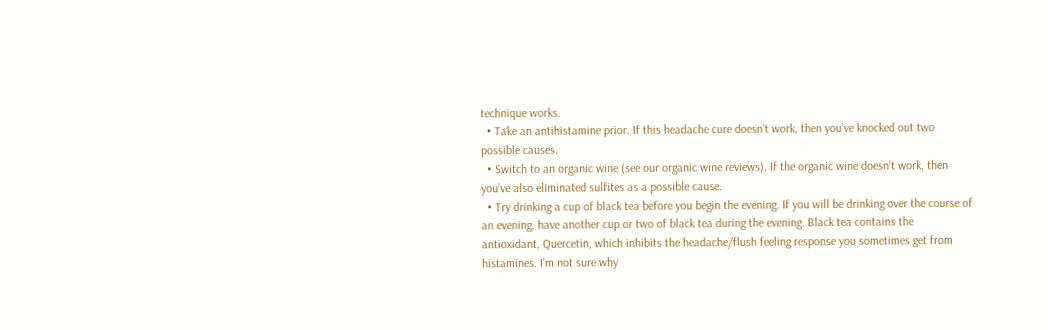technique works.
  • Take an antihistamine prior. If this headache cure doesn’t work, then you’ve knocked out two possible causes.
  • Switch to an organic wine (see our organic wine reviews). If the organic wine doesn’t work, then you’ve also eliminated sulfites as a possible cause.
  • Try drinking a cup of black tea before you begin the evening. If you will be drinking over the course of an evening, have another cup or two of black tea during the evening. Black tea contains the antioxidant, Quercetin, which inhibits the headache/flush feeling response you sometimes get from histamines. I’m not sure why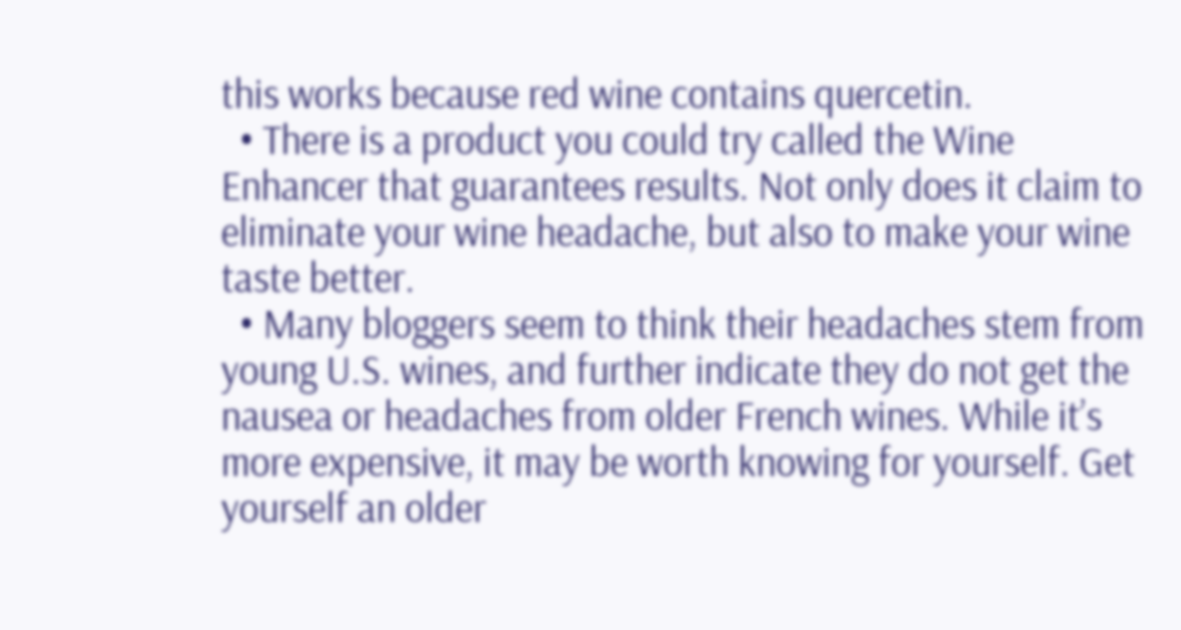this works because red wine contains quercetin.
  • There is a product you could try called the Wine Enhancer that guarantees results. Not only does it claim to eliminate your wine headache, but also to make your wine taste better.
  • Many bloggers seem to think their headaches stem from young U.S. wines, and further indicate they do not get the nausea or headaches from older French wines. While it’s more expensive, it may be worth knowing for yourself. Get yourself an older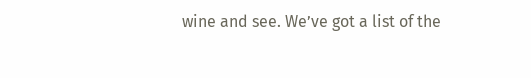wine and see. We’ve got a list of the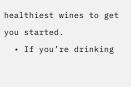healthiest wines to get you started.
  • If you’re drinking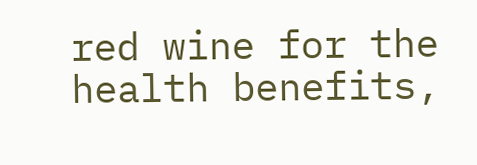red wine for the health benefits,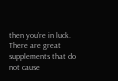then you’re in luck. There are great supplements that do not cause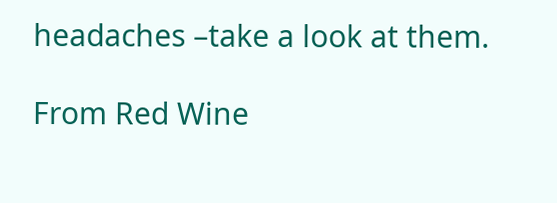headaches –take a look at them.

From Red Wine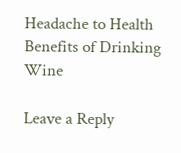Headache to Health Benefits of Drinking Wine

Leave a Reply